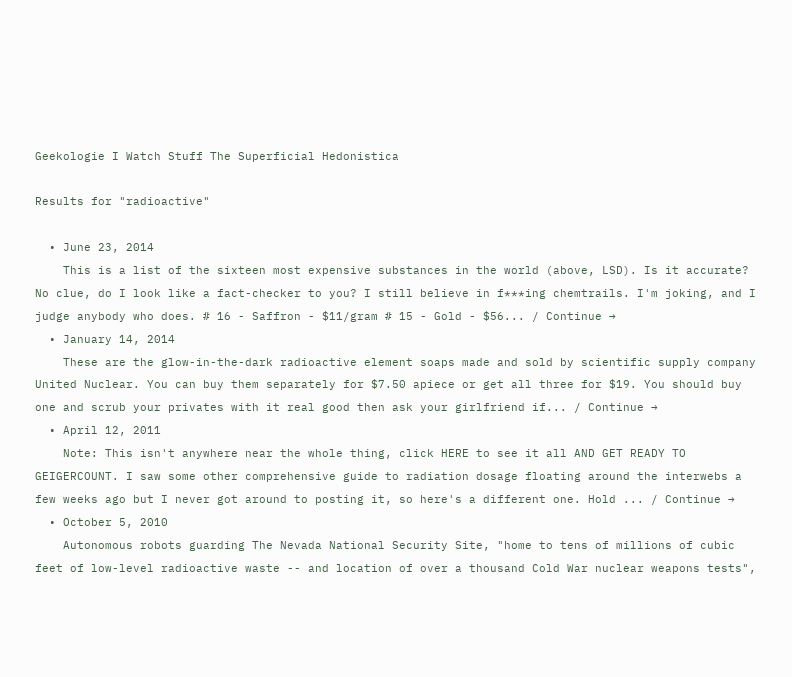Geekologie I Watch Stuff The Superficial Hedonistica

Results for "radioactive"

  • June 23, 2014
    This is a list of the sixteen most expensive substances in the world (above, LSD). Is it accurate? No clue, do I look like a fact-checker to you? I still believe in f***ing chemtrails. I'm joking, and I judge anybody who does. # 16 - Saffron - $11/gram # 15 - Gold - $56... / Continue →
  • January 14, 2014
    These are the glow-in-the-dark radioactive element soaps made and sold by scientific supply company United Nuclear. You can buy them separately for $7.50 apiece or get all three for $19. You should buy one and scrub your privates with it real good then ask your girlfriend if... / Continue →
  • April 12, 2011
    Note: This isn't anywhere near the whole thing, click HERE to see it all AND GET READY TO GEIGERCOUNT. I saw some other comprehensive guide to radiation dosage floating around the interwebs a few weeks ago but I never got around to posting it, so here's a different one. Hold ... / Continue →
  • October 5, 2010
    Autonomous robots guarding The Nevada National Security Site, "home to tens of millions of cubic feet of low-level radioactive waste -- and location of over a thousand Cold War nuclear weapons tests",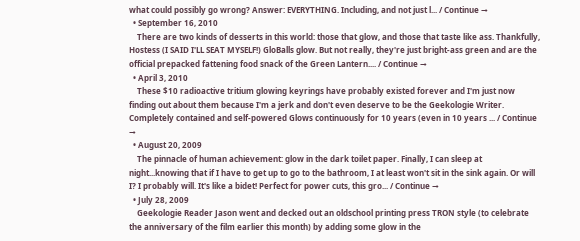what could possibly go wrong? Answer: EVERYTHING. Including, and not just l... / Continue →
  • September 16, 2010
    There are two kinds of desserts in this world: those that glow, and those that taste like ass. Thankfully, Hostess (I SAID I'LL SEAT MYSELF!) GloBalls glow. But not really, they're just bright-ass green and are the official prepacked fattening food snack of the Green Lantern.... / Continue →
  • April 3, 2010
    These $10 radioactive tritium glowing keyrings have probably existed forever and I'm just now finding out about them because I'm a jerk and don't even deserve to be the Geekologie Writer. Completely contained and self-powered Glows continuously for 10 years (even in 10 years ... / Continue →
  • August 20, 2009
    The pinnacle of human achievement: glow in the dark toilet paper. Finally, I can sleep at night...knowing that if I have to get up to go to the bathroom, I at least won't sit in the sink again. Or will I? I probably will. It's like a bidet! Perfect for power cuts, this gro... / Continue →
  • July 28, 2009
    Geekologie Reader Jason went and decked out an oldschool printing press TRON style (to celebrate the anniversary of the film earlier this month) by adding some glow in the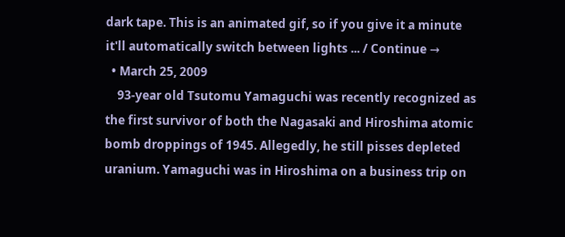dark tape. This is an animated gif, so if you give it a minute it'll automatically switch between lights ... / Continue →
  • March 25, 2009
    93-year old Tsutomu Yamaguchi was recently recognized as the first survivor of both the Nagasaki and Hiroshima atomic bomb droppings of 1945. Allegedly, he still pisses depleted uranium. Yamaguchi was in Hiroshima on a business trip on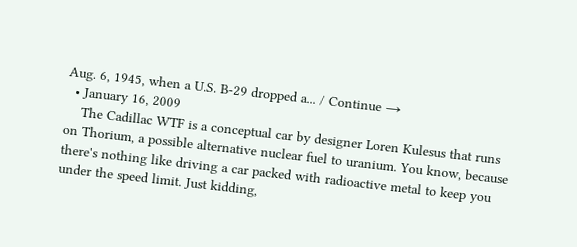Aug. 6, 1945, when a U.S. B-29 dropped a... / Continue →
  • January 16, 2009
    The Cadillac WTF is a conceptual car by designer Loren Kulesus that runs on Thorium, a possible alternative nuclear fuel to uranium. You know, because there's nothing like driving a car packed with radioactive metal to keep you under the speed limit. Just kidding,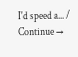I'd speed a... / Continue →